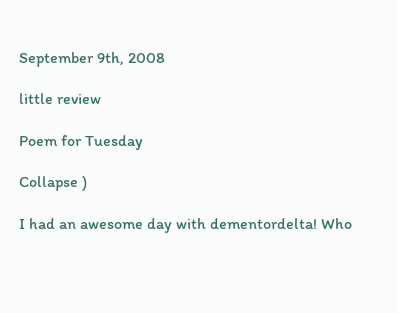September 9th, 2008

little review

Poem for Tuesday

Collapse )

I had an awesome day with dementordelta! Who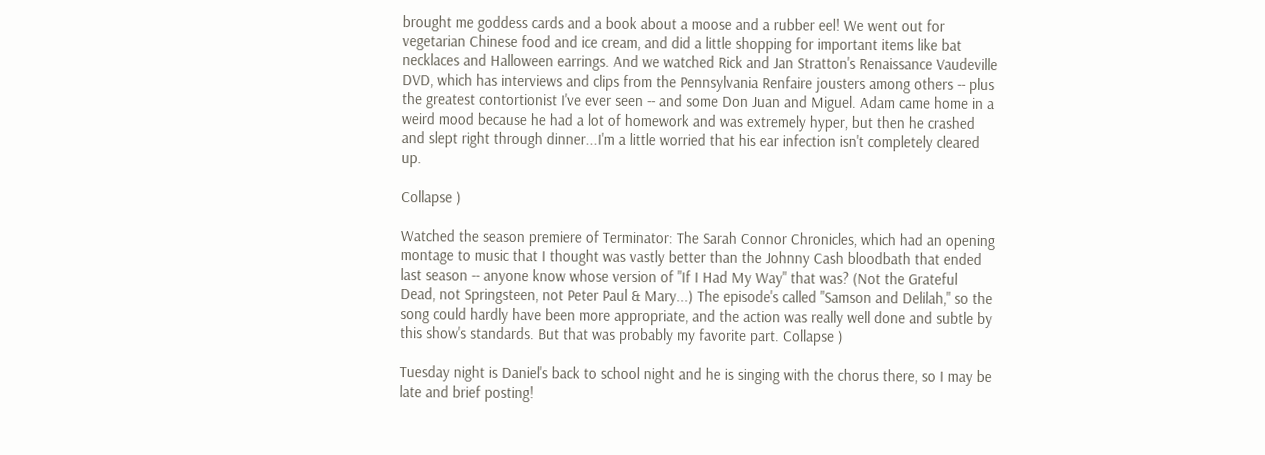brought me goddess cards and a book about a moose and a rubber eel! We went out for vegetarian Chinese food and ice cream, and did a little shopping for important items like bat necklaces and Halloween earrings. And we watched Rick and Jan Stratton's Renaissance Vaudeville DVD, which has interviews and clips from the Pennsylvania Renfaire jousters among others -- plus the greatest contortionist I've ever seen -- and some Don Juan and Miguel. Adam came home in a weird mood because he had a lot of homework and was extremely hyper, but then he crashed and slept right through dinner...I'm a little worried that his ear infection isn't completely cleared up.

Collapse )

Watched the season premiere of Terminator: The Sarah Connor Chronicles, which had an opening montage to music that I thought was vastly better than the Johnny Cash bloodbath that ended last season -- anyone know whose version of "If I Had My Way" that was? (Not the Grateful Dead, not Springsteen, not Peter Paul & Mary...) The episode's called "Samson and Delilah," so the song could hardly have been more appropriate, and the action was really well done and subtle by this show's standards. But that was probably my favorite part. Collapse )

Tuesday night is Daniel's back to school night and he is singing with the chorus there, so I may be late and brief posting!